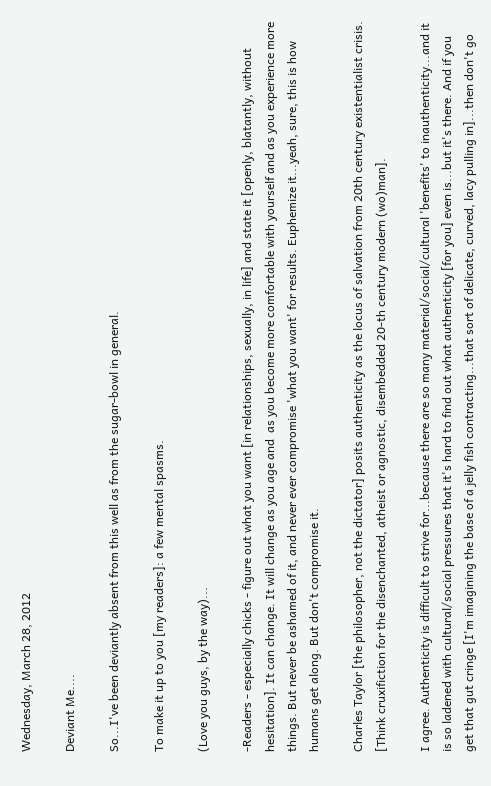Wednesday, March 28, 2012

Deviant Me....

So...I've been deviantly absent from this well as from the sugar-bowl in general.

To make it up to you [my readers]: a few mental spasms.

(Love you guys, by the way)...

-Readers - especially chicks - figure out what you want [in relationships, sexually, in life] and state it [openly, blatantly, without hesitation]. It can change. It will change as you age and  as you become more comfortable with yourself and as you experience more things. But never be ashamed of it, and never ever compromise 'what you want' for results. Euphemize it...yeah, sure, this is how humans get along. But don't compromise it.

Charles Taylor [the philosopher, not the dictator] posits authenticity as the locus of salvation from 20th century existentialist crisis. [Think cruxifiction for the disenchanted, atheist or agnostic, disembedded 20-th century modern (wo)man].

I agree. Authenticity is difficult to strive for...because there are so many material/social/cultural 'benefits' to inauthenticity...and it is so ladened with cultural/social pressures that it's hard to find out what authenticity [for you] even is...but it's there. And if you get that gut cringe [I'm imagining the base of a jelly fish contracting...that sort of delicate, curved, lacy pulling in]...then don't go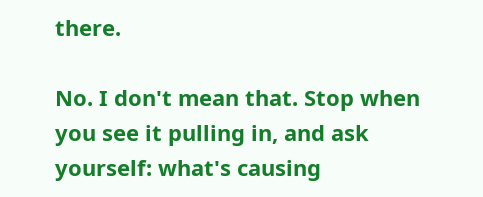there.

No. I don't mean that. Stop when you see it pulling in, and ask yourself: what's causing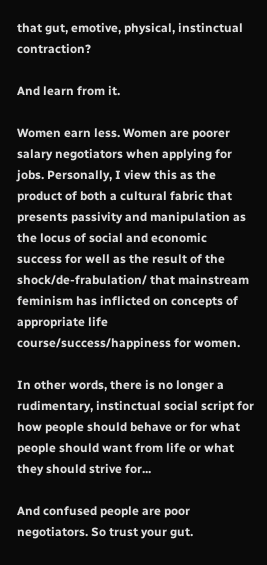that gut, emotive, physical, instinctual contraction?

And learn from it.

Women earn less. Women are poorer salary negotiators when applying for jobs. Personally, I view this as the product of both a cultural fabric that presents passivity and manipulation as the locus of social and economic success for well as the result of the shock/de-frabulation/ that mainstream feminism has inflicted on concepts of appropriate life course/success/happiness for women.

In other words, there is no longer a rudimentary, instinctual social script for how people should behave or for what people should want from life or what they should strive for...

And confused people are poor negotiators. So trust your gut.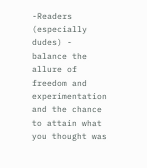-Readers (especially dudes) - balance the allure of freedom and experimentation and the chance to attain what you thought was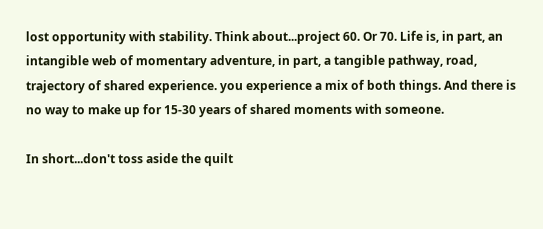lost opportunity with stability. Think about...project 60. Or 70. Life is, in part, an intangible web of momentary adventure, in part, a tangible pathway, road, trajectory of shared experience. you experience a mix of both things. And there is no way to make up for 15-30 years of shared moments with someone.

In short...don't toss aside the quilt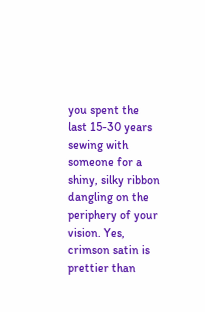you spent the last 15-30 years sewing with someone for a shiny, silky ribbon dangling on the periphery of your vision. Yes, crimson satin is prettier than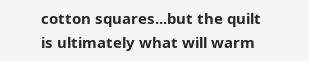cotton squares...but the quilt is ultimately what will warm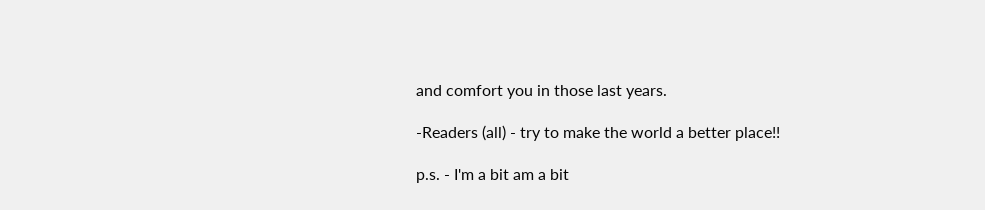and comfort you in those last years.

-Readers (all) - try to make the world a better place!!

p.s. - I'm a bit am a bit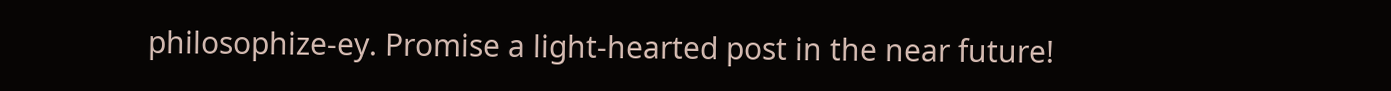philosophize-ey. Promise a light-hearted post in the near future!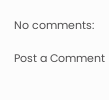No comments:

Post a Comment